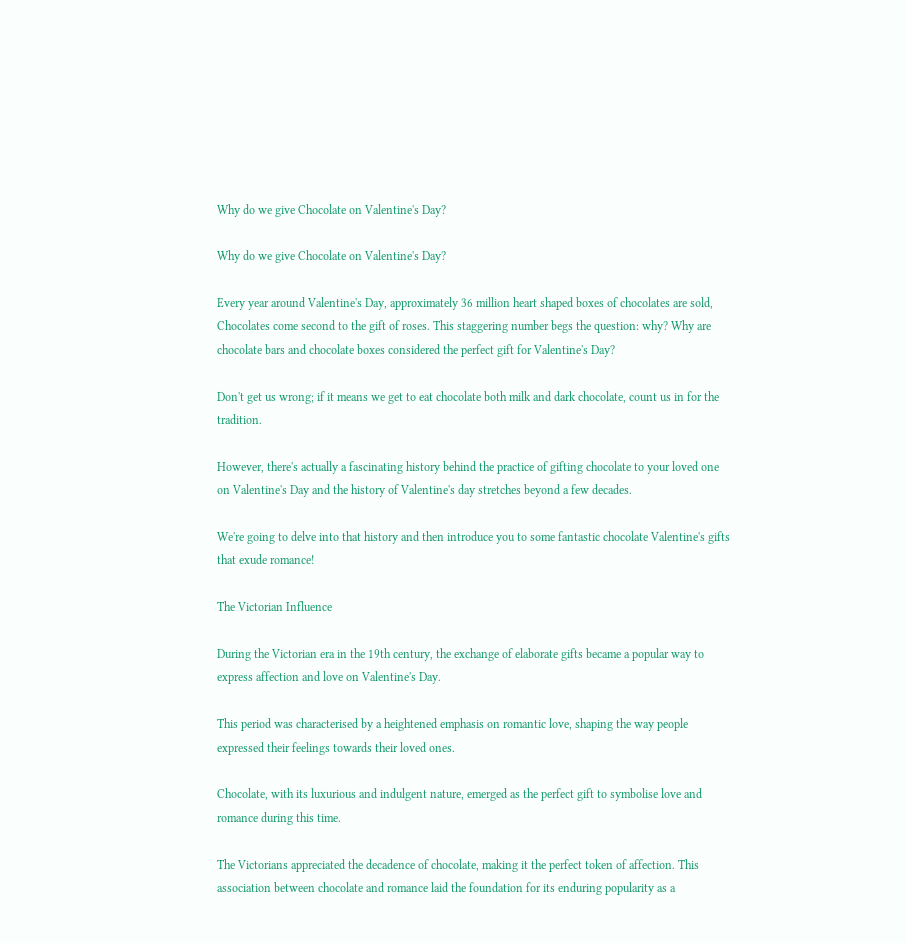Why do we give Chocolate on Valentine's Day?

Why do we give Chocolate on Valentine's Day?

Every year around Valentine's Day, approximately 36 million heart shaped boxes of chocolates are sold, Chocolates come second to the gift of roses. This staggering number begs the question: why? Why are chocolate bars and chocolate boxes considered the perfect gift for Valentine's Day?

Don't get us wrong; if it means we get to eat chocolate both milk and dark chocolate, count us in for the tradition.

However, there's actually a fascinating history behind the practice of gifting chocolate to your loved one on Valentine's Day and the history of Valentine's day stretches beyond a few decades.

We're going to delve into that history and then introduce you to some fantastic chocolate Valentine's gifts that exude romance!

The Victorian Influence

During the Victorian era in the 19th century, the exchange of elaborate gifts became a popular way to express affection and love on Valentine's Day.

This period was characterised by a heightened emphasis on romantic love, shaping the way people expressed their feelings towards their loved ones.

Chocolate, with its luxurious and indulgent nature, emerged as the perfect gift to symbolise love and romance during this time.

The Victorians appreciated the decadence of chocolate, making it the perfect token of affection. This association between chocolate and romance laid the foundation for its enduring popularity as a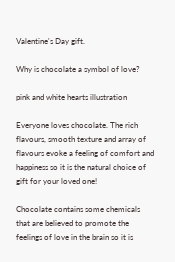Valentine's Day gift.

Why is chocolate a symbol of love?

pink and white hearts illustration

Everyone loves chocolate. The rich flavours, smooth texture and array of flavours evoke a feeling of comfort and happiness so it is the natural choice of gift for your loved one!

Chocolate contains some chemicals that are believed to promote the feelings of love in the brain so it is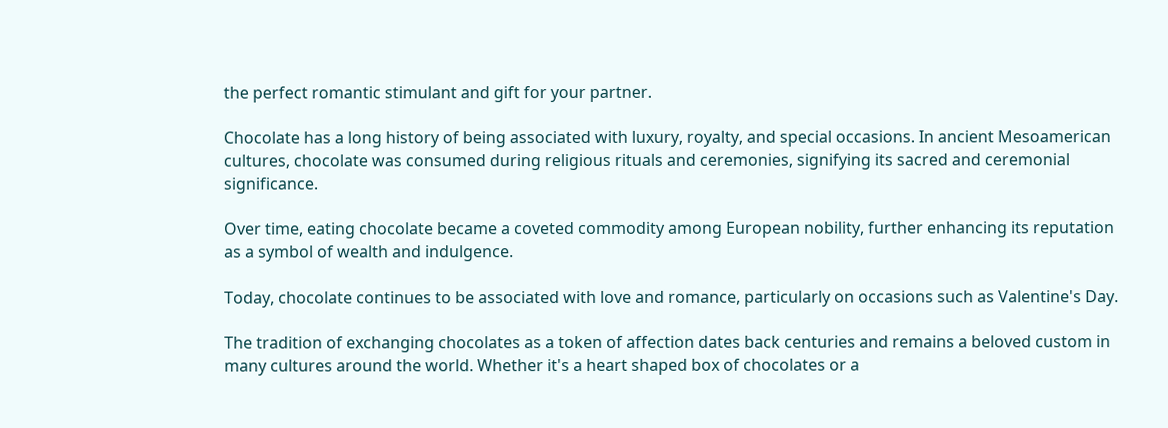the perfect romantic stimulant and gift for your partner.

Chocolate has a long history of being associated with luxury, royalty, and special occasions. In ancient Mesoamerican cultures, chocolate was consumed during religious rituals and ceremonies, signifying its sacred and ceremonial significance.

Over time, eating chocolate became a coveted commodity among European nobility, further enhancing its reputation as a symbol of wealth and indulgence.

Today, chocolate continues to be associated with love and romance, particularly on occasions such as Valentine's Day.

The tradition of exchanging chocolates as a token of affection dates back centuries and remains a beloved custom in many cultures around the world. Whether it's a heart shaped box of chocolates or a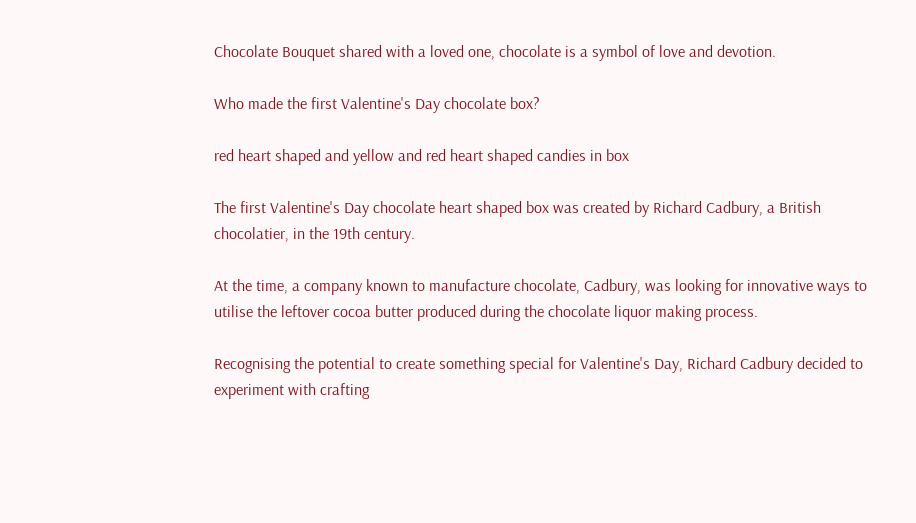Chocolate Bouquet shared with a loved one, chocolate is a symbol of love and devotion.

Who made the first Valentine's Day chocolate box?

red heart shaped and yellow and red heart shaped candies in box

The first Valentine's Day chocolate heart shaped box was created by Richard Cadbury, a British chocolatier, in the 19th century.

At the time, a company known to manufacture chocolate, Cadbury, was looking for innovative ways to utilise the leftover cocoa butter produced during the chocolate liquor making process.

Recognising the potential to create something special for Valentine's Day, Richard Cadbury decided to experiment with crafting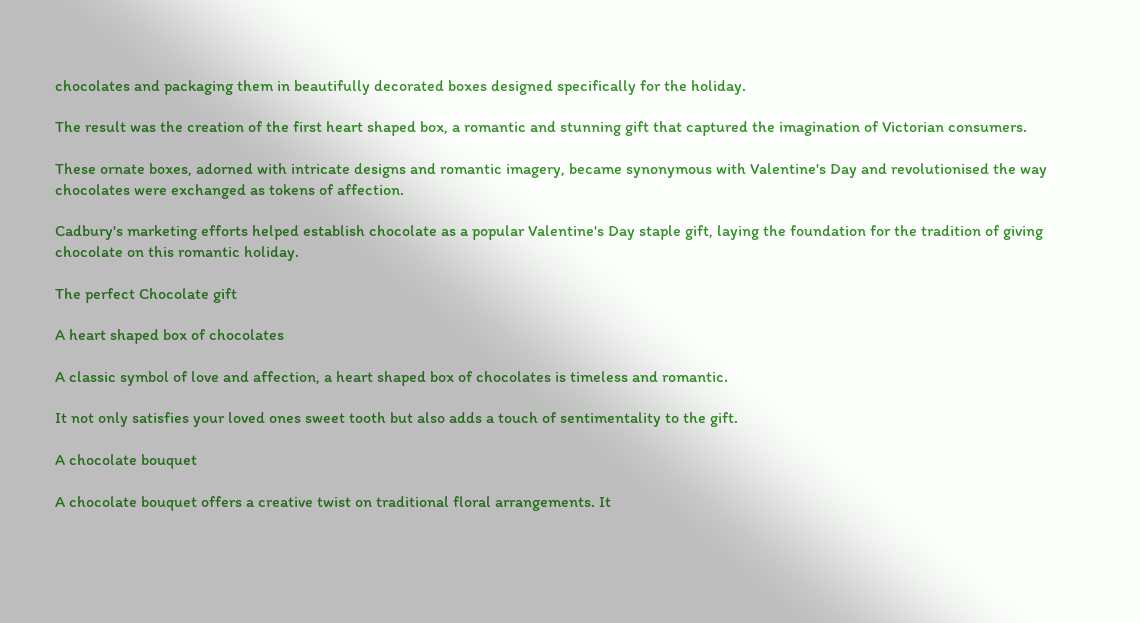chocolates and packaging them in beautifully decorated boxes designed specifically for the holiday.

The result was the creation of the first heart shaped box, a romantic and stunning gift that captured the imagination of Victorian consumers.

These ornate boxes, adorned with intricate designs and romantic imagery, became synonymous with Valentine's Day and revolutionised the way chocolates were exchanged as tokens of affection.

Cadbury's marketing efforts helped establish chocolate as a popular Valentine's Day staple gift, laying the foundation for the tradition of giving chocolate on this romantic holiday.

The perfect Chocolate gift

A heart shaped box of chocolates

A classic symbol of love and affection, a heart shaped box of chocolates is timeless and romantic.

It not only satisfies your loved ones sweet tooth but also adds a touch of sentimentality to the gift.

A chocolate bouquet

A chocolate bouquet offers a creative twist on traditional floral arrangements. It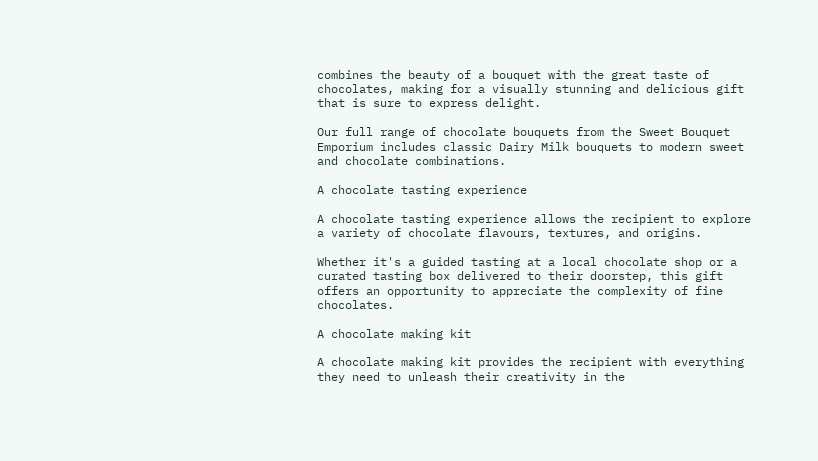combines the beauty of a bouquet with the great taste of chocolates, making for a visually stunning and delicious gift that is sure to express delight.

Our full range of chocolate bouquets from the Sweet Bouquet Emporium includes classic Dairy Milk bouquets to modern sweet and chocolate combinations.

A chocolate tasting experience

A chocolate tasting experience allows the recipient to explore a variety of chocolate flavours, textures, and origins.

Whether it's a guided tasting at a local chocolate shop or a curated tasting box delivered to their doorstep, this gift offers an opportunity to appreciate the complexity of fine chocolates.

A chocolate making kit

A chocolate making kit provides the recipient with everything they need to unleash their creativity in the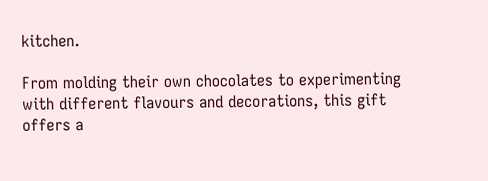kitchen.

From molding their own chocolates to experimenting with different flavours and decorations, this gift offers a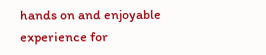hands on and enjoyable experience for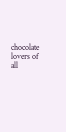chocolate lovers of all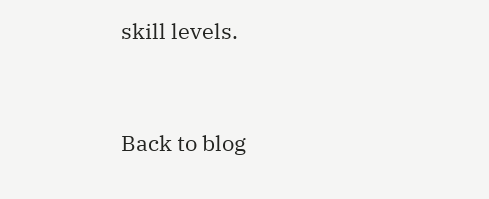skill levels.


Back to blog